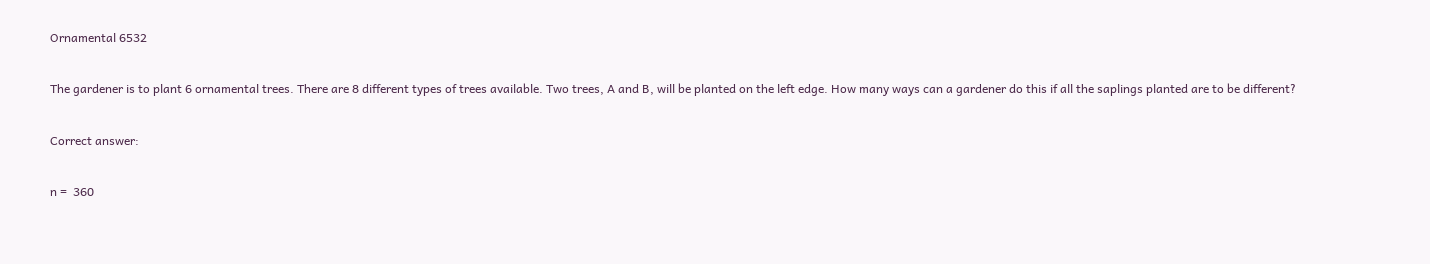Ornamental 6532

The gardener is to plant 6 ornamental trees. There are 8 different types of trees available. Two trees, A and B, will be planted on the left edge. How many ways can a gardener do this if all the saplings planted are to be different?

Correct answer:

n =  360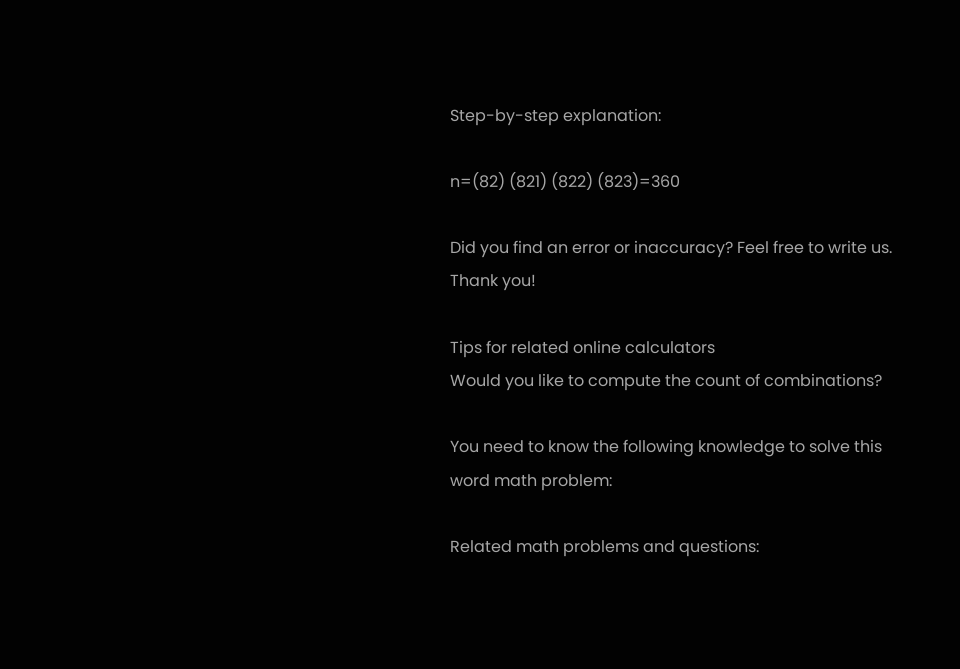Step-by-step explanation:

n=(82) (821) (822) (823)=360

Did you find an error or inaccuracy? Feel free to write us. Thank you!

Tips for related online calculators
Would you like to compute the count of combinations?

You need to know the following knowledge to solve this word math problem:

Related math problems and questions: